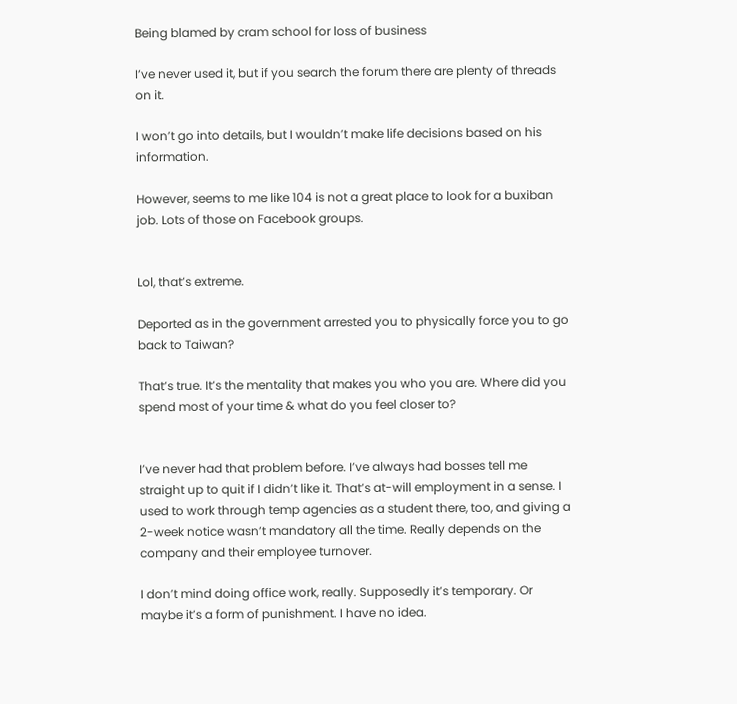Being blamed by cram school for loss of business

I’ve never used it, but if you search the forum there are plenty of threads on it.

I won’t go into details, but I wouldn’t make life decisions based on his information.

However, seems to me like 104 is not a great place to look for a buxiban job. Lots of those on Facebook groups.


Lol, that’s extreme.

Deported as in the government arrested you to physically force you to go back to Taiwan?

That’s true. It’s the mentality that makes you who you are. Where did you spend most of your time & what do you feel closer to?


I’ve never had that problem before. I’ve always had bosses tell me straight up to quit if I didn’t like it. That’s at-will employment in a sense. I used to work through temp agencies as a student there, too, and giving a 2-week notice wasn’t mandatory all the time. Really depends on the company and their employee turnover.

I don’t mind doing office work, really. Supposedly it’s temporary. Or maybe it’s a form of punishment. I have no idea.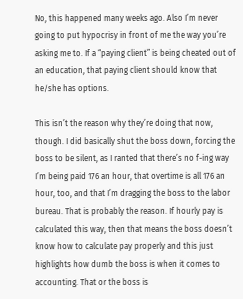No, this happened many weeks ago. Also I’m never going to put hypocrisy in front of me the way you’re asking me to. If a “paying client” is being cheated out of an education, that paying client should know that he/she has options.

This isn’t the reason why they’re doing that now, though. I did basically shut the boss down, forcing the boss to be silent, as I ranted that there’s no f-ing way I’m being paid 176 an hour, that overtime is all 176 an hour, too, and that I’m dragging the boss to the labor bureau. That is probably the reason. If hourly pay is calculated this way, then that means the boss doesn’t know how to calculate pay properly and this just highlights how dumb the boss is when it comes to accounting. That or the boss is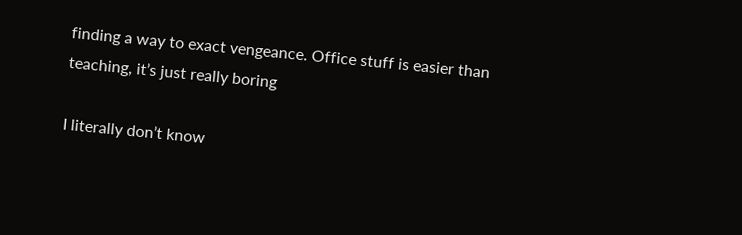finding a way to exact vengeance. Office stuff is easier than teaching, it’s just really boring

I literally don’t know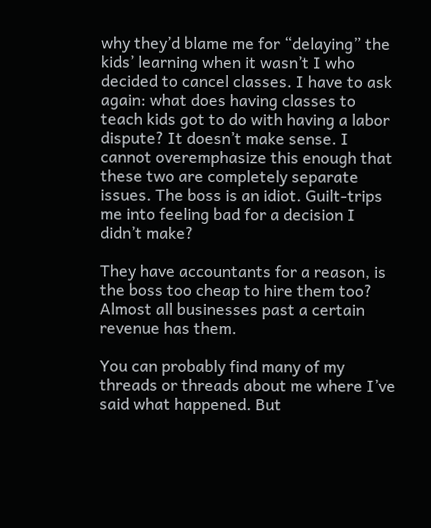why they’d blame me for “delaying” the kids’ learning when it wasn’t I who decided to cancel classes. I have to ask again: what does having classes to teach kids got to do with having a labor dispute? It doesn’t make sense. I cannot overemphasize this enough that these two are completely separate issues. The boss is an idiot. Guilt-trips me into feeling bad for a decision I didn’t make?

They have accountants for a reason, is the boss too cheap to hire them too? Almost all businesses past a certain revenue has them.

You can probably find many of my threads or threads about me where I’ve said what happened. But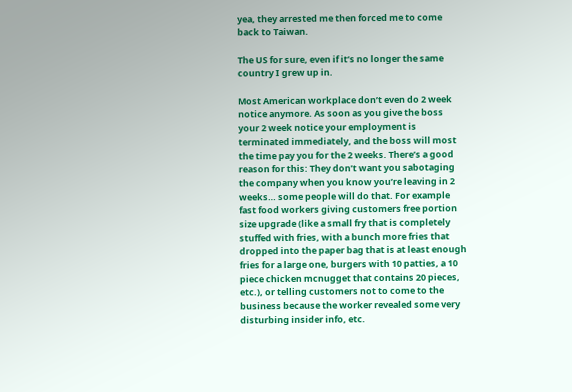yea, they arrested me then forced me to come back to Taiwan.

The US for sure, even if it’s no longer the same country I grew up in.

Most American workplace don’t even do 2 week notice anymore. As soon as you give the boss your 2 week notice your employment is terminated immediately, and the boss will most the time pay you for the 2 weeks. There’s a good reason for this: They don’t want you sabotaging the company when you know you’re leaving in 2 weeks… some people will do that. For example fast food workers giving customers free portion size upgrade (like a small fry that is completely stuffed with fries, with a bunch more fries that dropped into the paper bag that is at least enough fries for a large one, burgers with 10 patties, a 10 piece chicken mcnugget that contains 20 pieces, etc.), or telling customers not to come to the business because the worker revealed some very disturbing insider info, etc.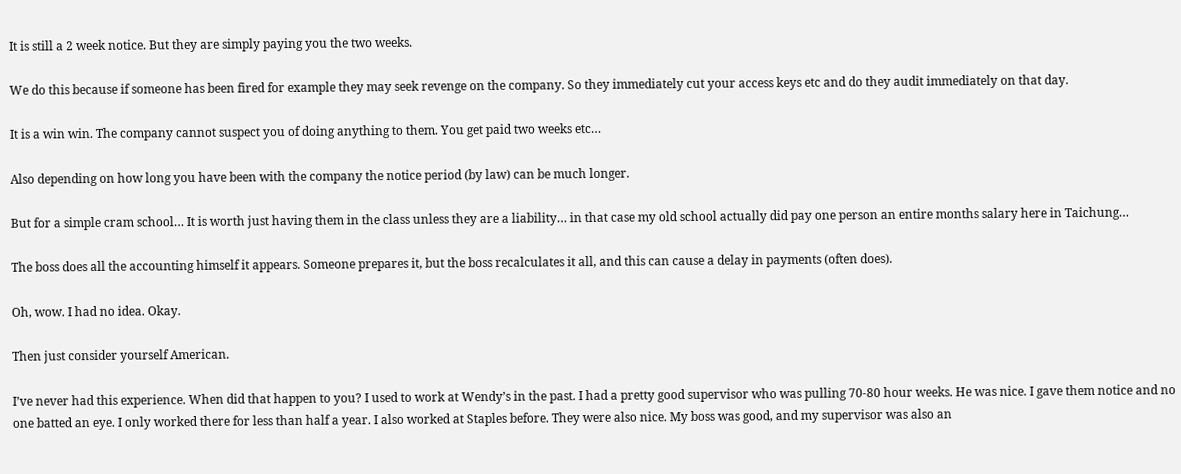It is still a 2 week notice. But they are simply paying you the two weeks.

We do this because if someone has been fired for example they may seek revenge on the company. So they immediately cut your access keys etc and do they audit immediately on that day.

It is a win win. The company cannot suspect you of doing anything to them. You get paid two weeks etc…

Also depending on how long you have been with the company the notice period (by law) can be much longer.

But for a simple cram school… It is worth just having them in the class unless they are a liability… in that case my old school actually did pay one person an entire months salary here in Taichung…

The boss does all the accounting himself it appears. Someone prepares it, but the boss recalculates it all, and this can cause a delay in payments (often does).

Oh, wow. I had no idea. Okay.

Then just consider yourself American.

I’ve never had this experience. When did that happen to you? I used to work at Wendy’s in the past. I had a pretty good supervisor who was pulling 70-80 hour weeks. He was nice. I gave them notice and no one batted an eye. I only worked there for less than half a year. I also worked at Staples before. They were also nice. My boss was good, and my supervisor was also an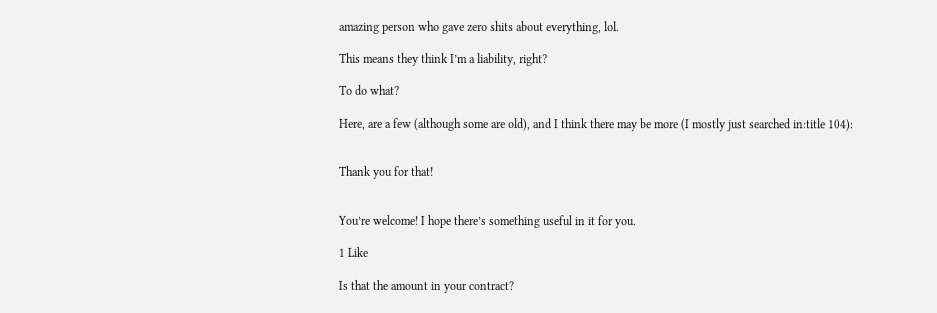amazing person who gave zero shits about everything, lol.

This means they think I’m a liability, right?

To do what?

Here, are a few (although some are old), and I think there may be more (I mostly just searched in:title 104):


Thank you for that!


You’re welcome! I hope there’s something useful in it for you.

1 Like

Is that the amount in your contract?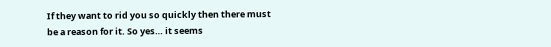If they want to rid you so quickly then there must be a reason for it. So yes… it seems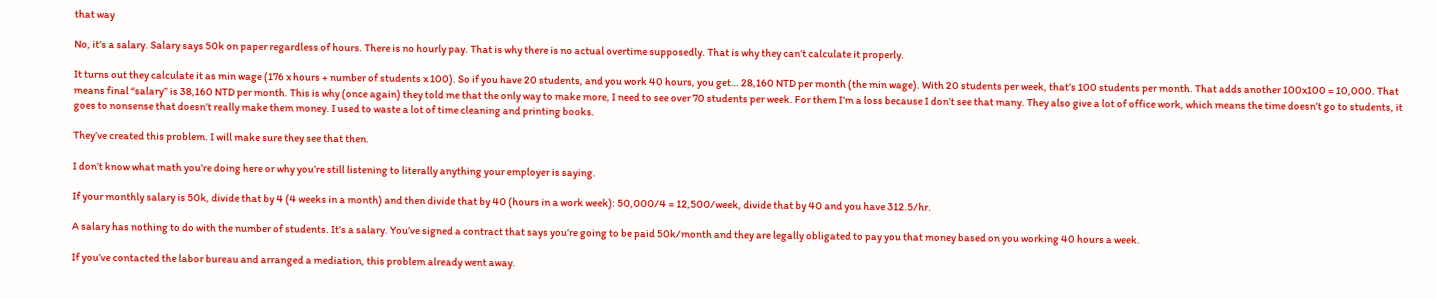that way

No, it’s a salary. Salary says 50k on paper regardless of hours. There is no hourly pay. That is why there is no actual overtime supposedly. That is why they can’t calculate it properly.

It turns out they calculate it as min wage (176 x hours + number of students x 100). So if you have 20 students, and you work 40 hours, you get… 28,160 NTD per month (the min wage). With 20 students per week, that’s 100 students per month. That adds another 100x100 = 10,000. That means final “salary” is 38,160 NTD per month. This is why (once again) they told me that the only way to make more, I need to see over 70 students per week. For them I’m a loss because I don’t see that many. They also give a lot of office work, which means the time doesn’t go to students, it goes to nonsense that doesn’t really make them money. I used to waste a lot of time cleaning and printing books.

They’ve created this problem. I will make sure they see that then.

I don’t know what math you’re doing here or why you’re still listening to literally anything your employer is saying.

If your monthly salary is 50k, divide that by 4 (4 weeks in a month) and then divide that by 40 (hours in a work week): 50,000/4 = 12,500/week, divide that by 40 and you have 312.5/hr.

A salary has nothing to do with the number of students. It’s a salary. You’ve signed a contract that says you’re going to be paid 50k/month and they are legally obligated to pay you that money based on you working 40 hours a week.

If you’ve contacted the labor bureau and arranged a mediation, this problem already went away.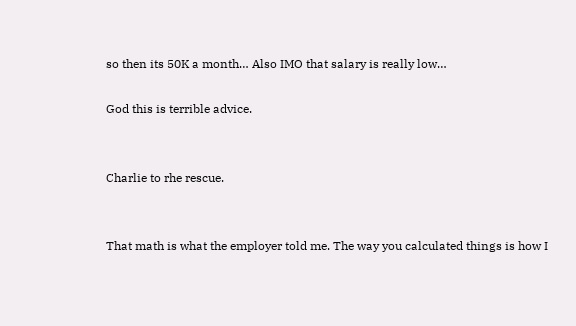so then its 50K a month… Also IMO that salary is really low…

God this is terrible advice.


Charlie to rhe rescue.


That math is what the employer told me. The way you calculated things is how I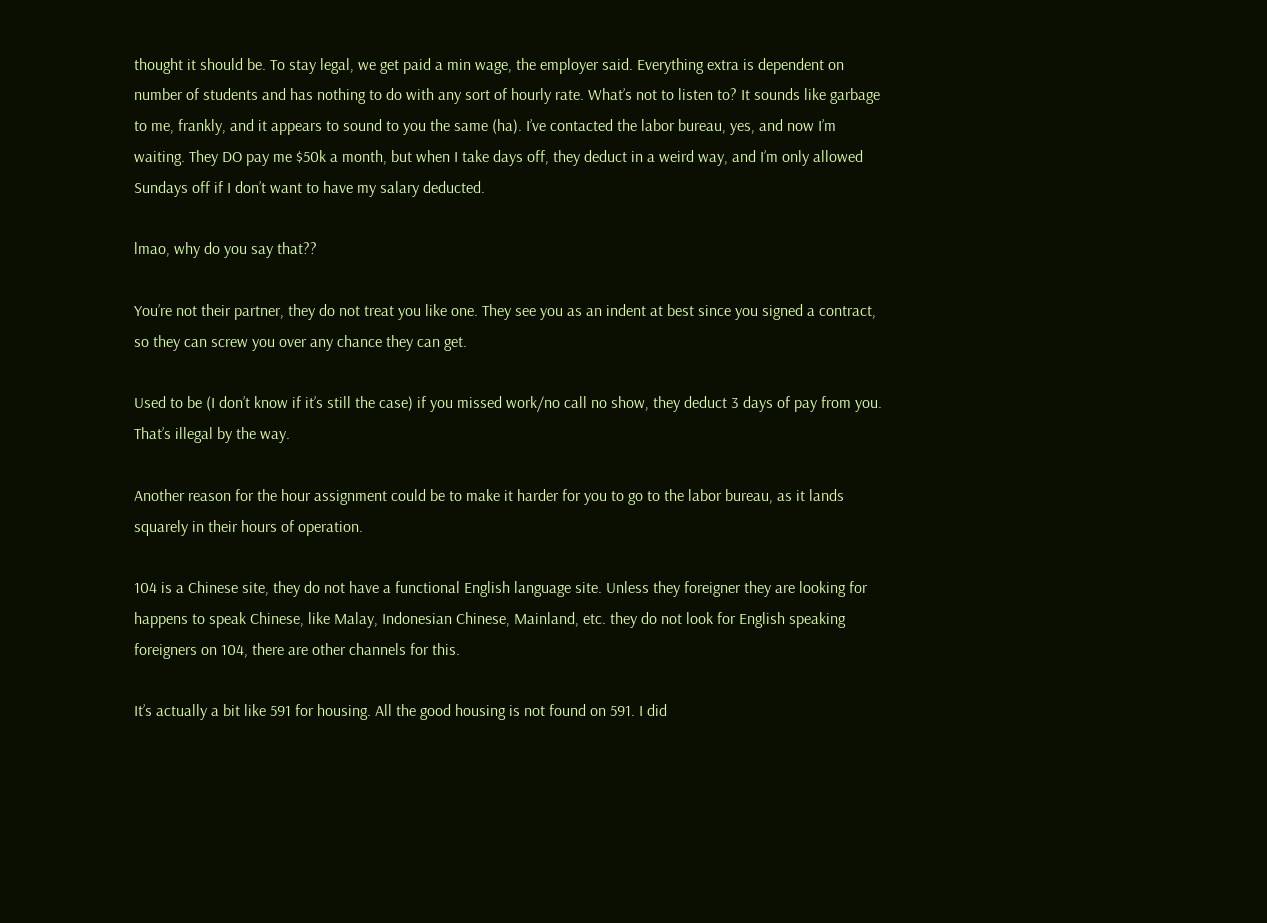thought it should be. To stay legal, we get paid a min wage, the employer said. Everything extra is dependent on number of students and has nothing to do with any sort of hourly rate. What’s not to listen to? It sounds like garbage to me, frankly, and it appears to sound to you the same (ha). I’ve contacted the labor bureau, yes, and now I’m waiting. They DO pay me $50k a month, but when I take days off, they deduct in a weird way, and I’m only allowed Sundays off if I don’t want to have my salary deducted.

lmao, why do you say that??

You’re not their partner, they do not treat you like one. They see you as an indent at best since you signed a contract, so they can screw you over any chance they can get.

Used to be (I don’t know if it’s still the case) if you missed work/no call no show, they deduct 3 days of pay from you. That’s illegal by the way.

Another reason for the hour assignment could be to make it harder for you to go to the labor bureau, as it lands squarely in their hours of operation.

104 is a Chinese site, they do not have a functional English language site. Unless they foreigner they are looking for happens to speak Chinese, like Malay, Indonesian Chinese, Mainland, etc. they do not look for English speaking foreigners on 104, there are other channels for this.

It’s actually a bit like 591 for housing. All the good housing is not found on 591. I did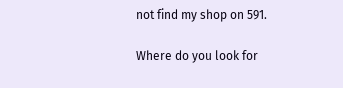not find my shop on 591.

Where do you look for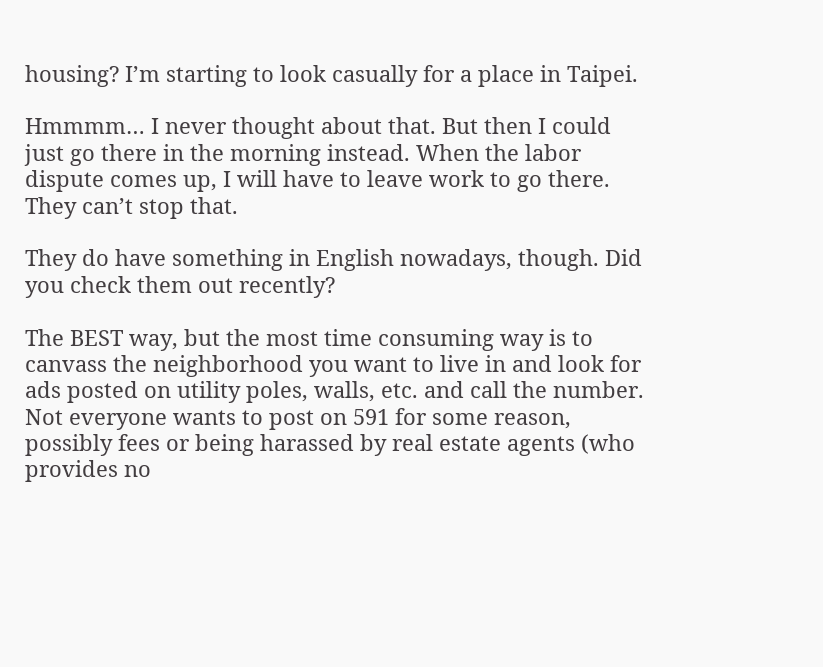housing? I’m starting to look casually for a place in Taipei.

Hmmmm… I never thought about that. But then I could just go there in the morning instead. When the labor dispute comes up, I will have to leave work to go there. They can’t stop that.

They do have something in English nowadays, though. Did you check them out recently?

The BEST way, but the most time consuming way is to canvass the neighborhood you want to live in and look for ads posted on utility poles, walls, etc. and call the number. Not everyone wants to post on 591 for some reason, possibly fees or being harassed by real estate agents (who provides no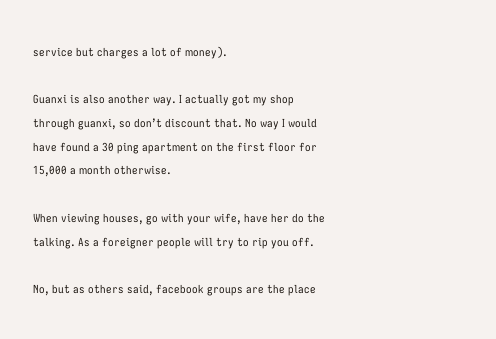service but charges a lot of money).

Guanxi is also another way. I actually got my shop through guanxi, so don’t discount that. No way I would have found a 30 ping apartment on the first floor for 15,000 a month otherwise.

When viewing houses, go with your wife, have her do the talking. As a foreigner people will try to rip you off.

No, but as others said, facebook groups are the place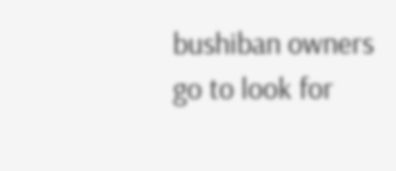bushiban owners go to look for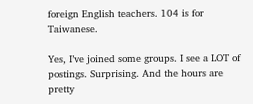foreign English teachers. 104 is for Taiwanese.

Yes, I’ve joined some groups. I see a LOT of postings. Surprising. And the hours are pretty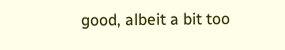good, albeit a bit too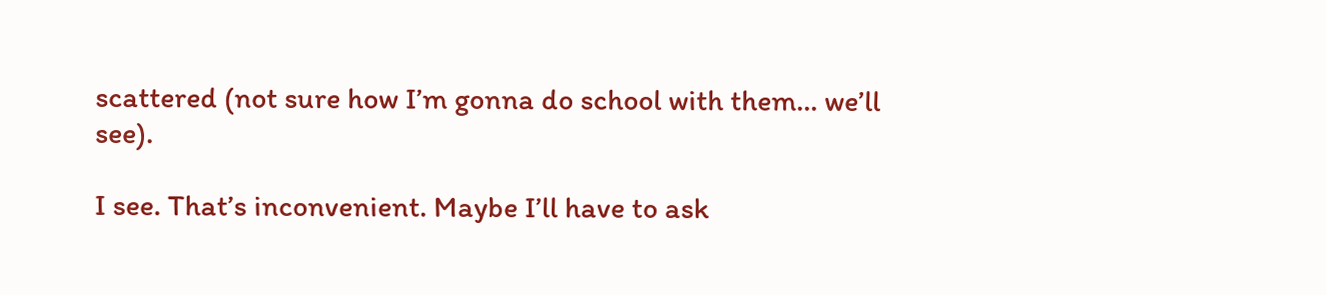scattered (not sure how I’m gonna do school with them… we’ll see).

I see. That’s inconvenient. Maybe I’ll have to ask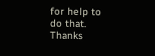for help to do that. Thanks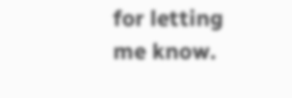for letting me know.